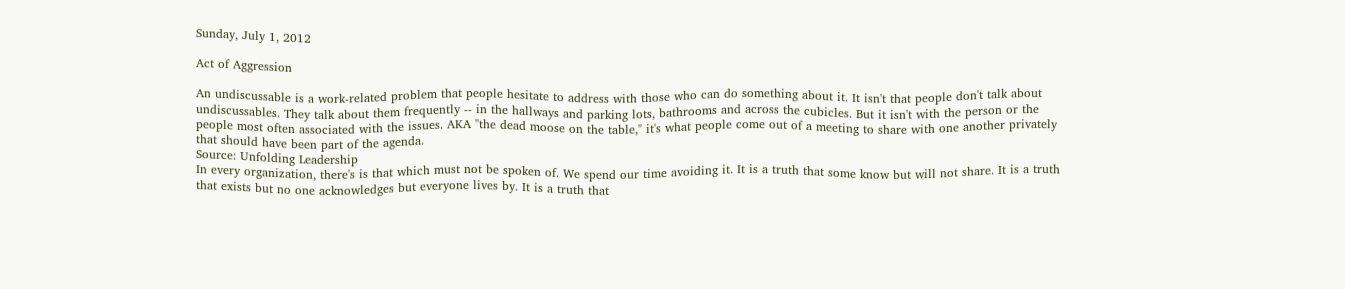Sunday, July 1, 2012

Act of Aggression

An undiscussable is a work-related problem that people hesitate to address with those who can do something about it. It isn't that people don't talk about undiscussables. They talk about them frequently -- in the hallways and parking lots, bathrooms and across the cubicles. But it isn't with the person or the people most often associated with the issues. AKA "the dead moose on the table," it's what people come out of a meeting to share with one another privately that should have been part of the agenda.
Source: Unfolding Leadership
In every organization, there's is that which must not be spoken of. We spend our time avoiding it. It is a truth that some know but will not share. It is a truth that exists but no one acknowledges but everyone lives by. It is a truth that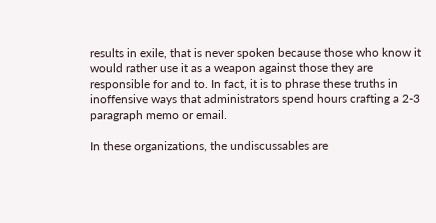results in exile, that is never spoken because those who know it would rather use it as a weapon against those they are responsible for and to. In fact, it is to phrase these truths in inoffensive ways that administrators spend hours crafting a 2-3 paragraph memo or email.

In these organizations, the undiscussables are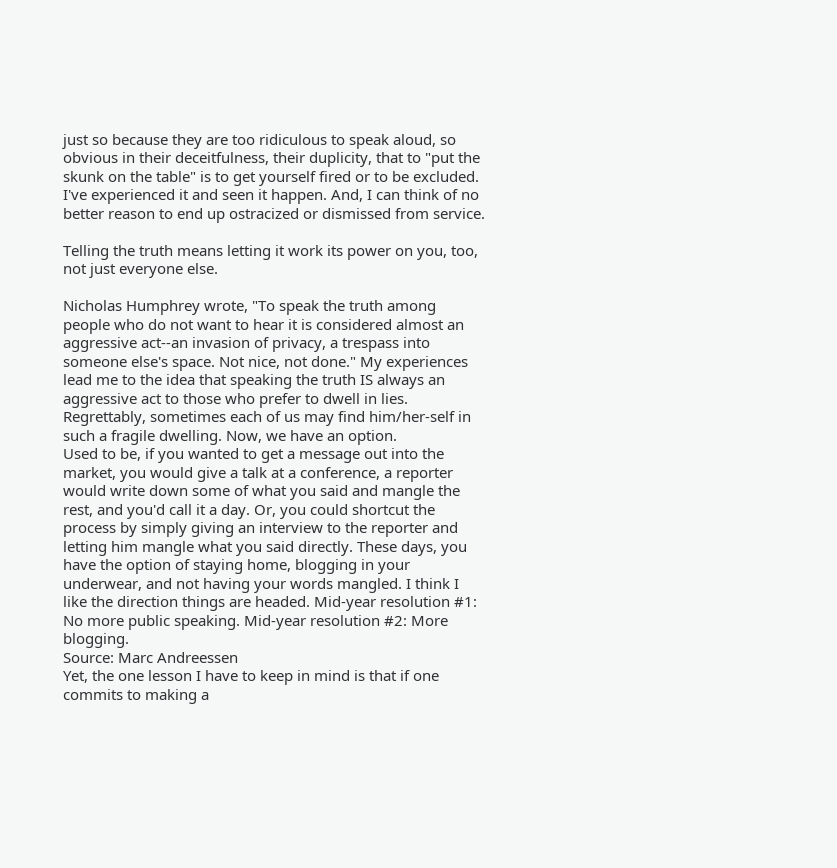just so because they are too ridiculous to speak aloud, so obvious in their deceitfulness, their duplicity, that to "put the skunk on the table" is to get yourself fired or to be excluded. I've experienced it and seen it happen. And, I can think of no better reason to end up ostracized or dismissed from service.

Telling the truth means letting it work its power on you, too, not just everyone else.

Nicholas Humphrey wrote, "To speak the truth among people who do not want to hear it is considered almost an aggressive act--an invasion of privacy, a trespass into someone else's space. Not nice, not done." My experiences lead me to the idea that speaking the truth IS always an aggressive act to those who prefer to dwell in lies. Regrettably, sometimes each of us may find him/her-self in such a fragile dwelling. Now, we have an option.
Used to be, if you wanted to get a message out into the market, you would give a talk at a conference, a reporter would write down some of what you said and mangle the rest, and you'd call it a day. Or, you could shortcut the process by simply giving an interview to the reporter and letting him mangle what you said directly. These days, you have the option of staying home, blogging in your underwear, and not having your words mangled. I think I like the direction things are headed. Mid-year resolution #1: No more public speaking. Mid-year resolution #2: More blogging.
Source: Marc Andreessen
Yet, the one lesson I have to keep in mind is that if one commits to making a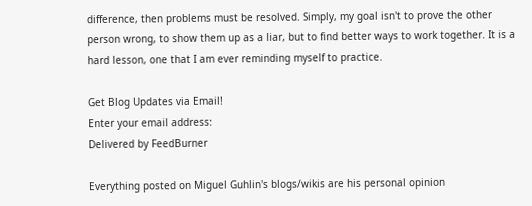difference, then problems must be resolved. Simply, my goal isn't to prove the other person wrong, to show them up as a liar, but to find better ways to work together. It is a hard lesson, one that I am ever reminding myself to practice.

Get Blog Updates via Email!
Enter your email address:
Delivered by FeedBurner

Everything posted on Miguel Guhlin's blogs/wikis are his personal opinion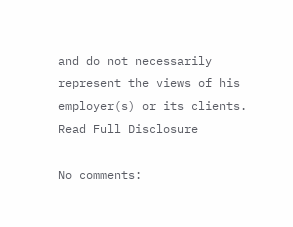and do not necessarily represent the views of his employer(s) or its clients. Read Full Disclosure

No comments: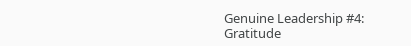Genuine Leadership #4: Gratitude